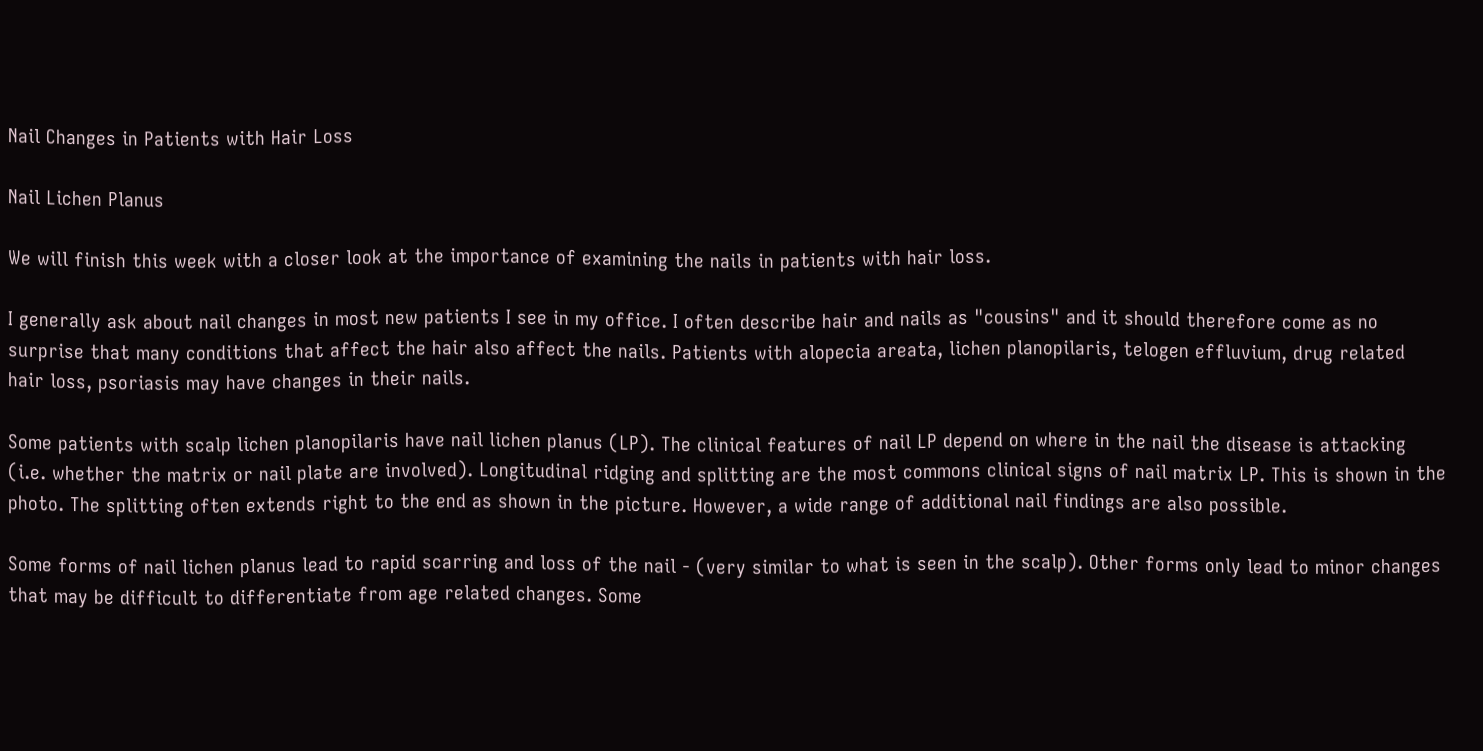Nail Changes in Patients with Hair Loss

Nail Lichen Planus

We will finish this week with a closer look at the importance of examining the nails in patients with hair loss.

I generally ask about nail changes in most new patients I see in my office. I often describe hair and nails as "cousins" and it should therefore come as no surprise that many conditions that affect the hair also affect the nails. Patients with alopecia areata, lichen planopilaris, telogen effluvium, drug related hair loss, psoriasis may have changes in their nails.

Some patients with scalp lichen planopilaris have nail lichen planus (LP). The clinical features of nail LP depend on where in the nail the disease is attacking (i.e. whether the matrix or nail plate are involved). Longitudinal ridging and splitting are the most commons clinical signs of nail matrix LP. This is shown in the photo. The splitting often extends right to the end as shown in the picture. However, a wide range of additional nail findings are also possible.

Some forms of nail lichen planus lead to rapid scarring and loss of the nail - (very similar to what is seen in the scalp). Other forms only lead to minor changes that may be difficult to differentiate from age related changes. Some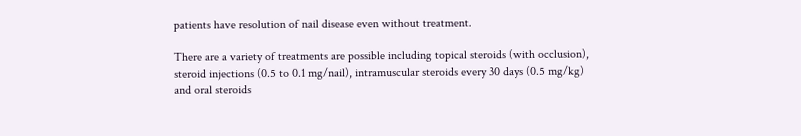patients have resolution of nail disease even without treatment.

There are a variety of treatments are possible including topical steroids (with occlusion), steroid injections (0.5 to 0.1 mg/nail), intramuscular steroids every 30 days (0.5 mg/kg) and oral steroids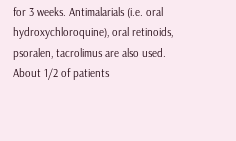for 3 weeks. Antimalarials (i.e. oral hydroxychloroquine), oral retinoids, psoralen, tacrolimus are also used. About 1/2 of patients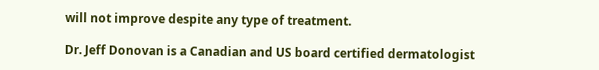will not improve despite any type of treatment.

Dr. Jeff Donovan is a Canadian and US board certified dermatologist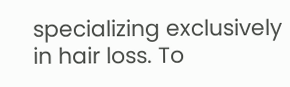specializing exclusively in hair loss. To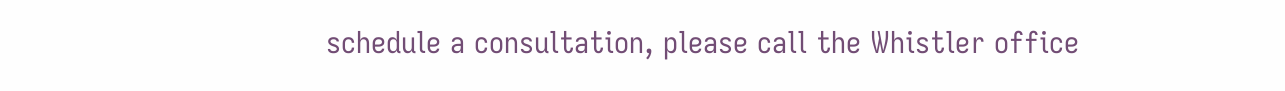schedule a consultation, please call the Whistler office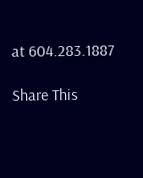at 604.283.1887

Share This